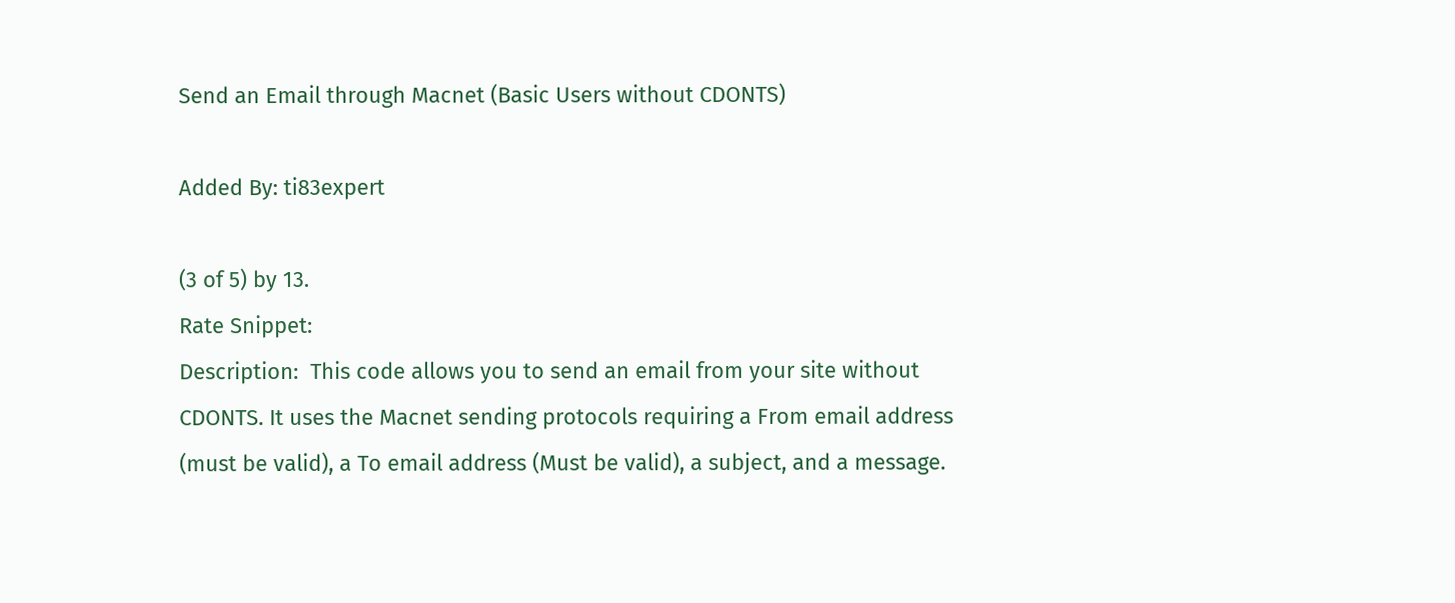Send an Email through Macnet (Basic Users without CDONTS)

Added By: ti83expert

(3 of 5) by 13.
Rate Snippet:
Description:  This code allows you to send an email from your site without CDONTS. It uses the Macnet sending protocols requiring a From email address (must be valid), a To email address (Must be valid), a subject, and a message.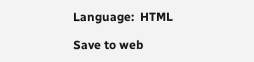Language:  HTML

Save to web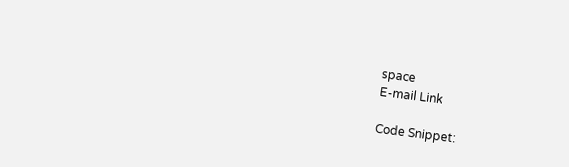space
E-mail Link

Code Snippet: